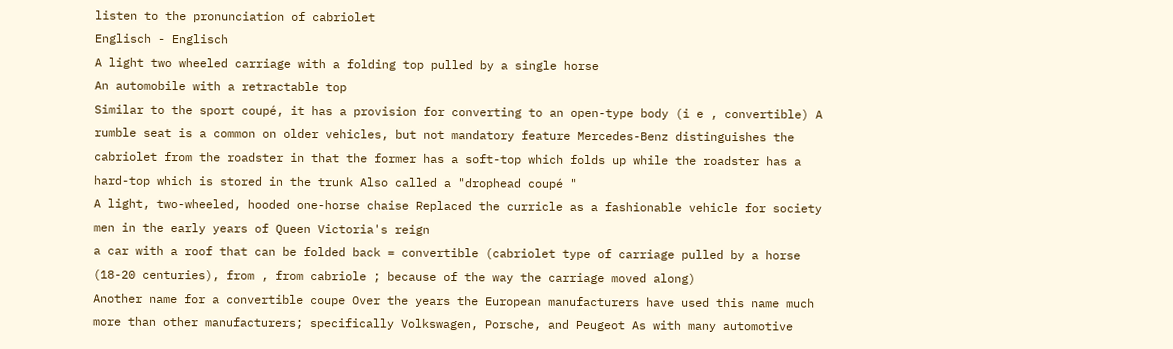listen to the pronunciation of cabriolet
Englisch - Englisch
A light two wheeled carriage with a folding top pulled by a single horse
An automobile with a retractable top
Similar to the sport coupé, it has a provision for converting to an open-type body (i e , convertible) A rumble seat is a common on older vehicles, but not mandatory feature Mercedes-Benz distinguishes the cabriolet from the roadster in that the former has a soft-top which folds up while the roadster has a hard-top which is stored in the trunk Also called a "drophead coupé "
A light, two-wheeled, hooded one-horse chaise Replaced the curricle as a fashionable vehicle for society men in the early years of Queen Victoria's reign
a car with a roof that can be folded back = convertible (cabriolet type of carriage pulled by a horse (18-20 centuries), from , from cabriole ; because of the way the carriage moved along)
Another name for a convertible coupe Over the years the European manufacturers have used this name much more than other manufacturers; specifically Volkswagen, Porsche, and Peugeot As with many automotive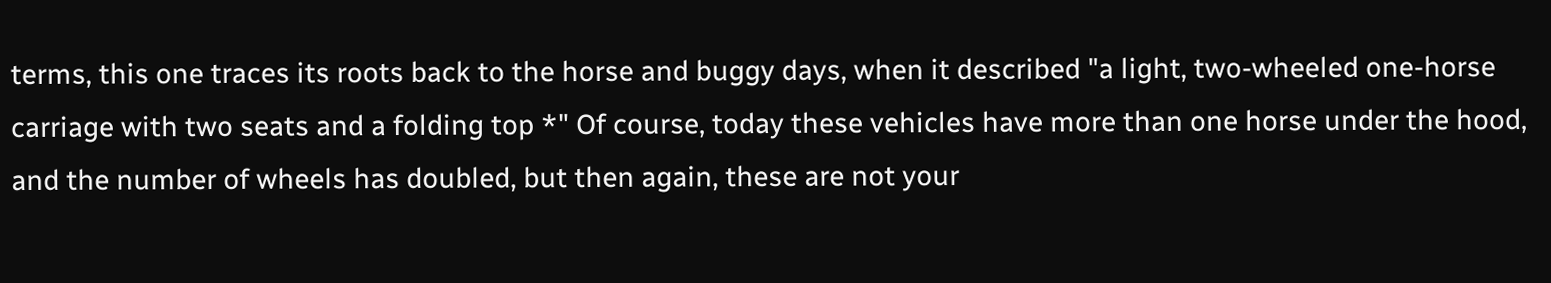terms, this one traces its roots back to the horse and buggy days, when it described "a light, two-wheeled one-horse carriage with two seats and a folding top *" Of course, today these vehicles have more than one horse under the hood, and the number of wheels has doubled, but then again, these are not your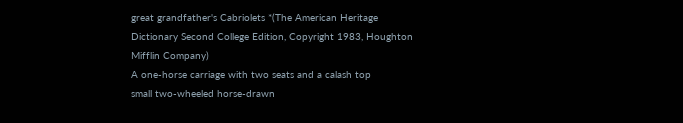great grandfather's Cabriolets *(The American Heritage Dictionary Second College Edition, Copyright 1983, Houghton Mifflin Company)
A one-horse carriage with two seats and a calash top
small two-wheeled horse-drawn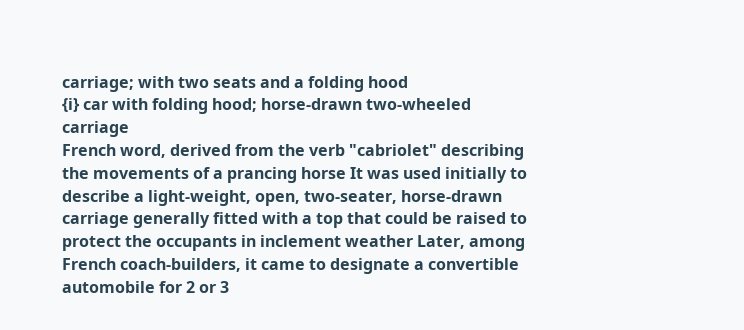carriage; with two seats and a folding hood
{i} car with folding hood; horse-drawn two-wheeled carriage
French word, derived from the verb "cabriolet" describing the movements of a prancing horse It was used initially to describe a light-weight, open, two-seater, horse-drawn carriage generally fitted with a top that could be raised to protect the occupants in inclement weather Later, among French coach-builders, it came to designate a convertible automobile for 2 or 3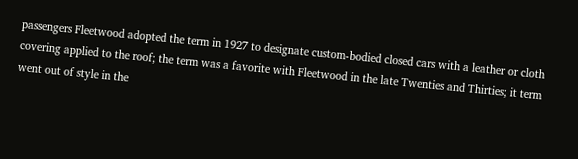passengers Fleetwood adopted the term in 1927 to designate custom-bodied closed cars with a leather or cloth covering applied to the roof; the term was a favorite with Fleetwood in the late Twenties and Thirties; it term went out of style in the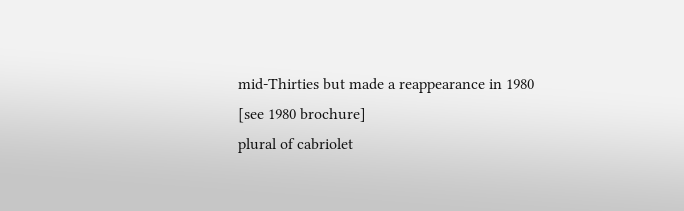mid-Thirties but made a reappearance in 1980 [see 1980 brochure]
plural of cabriolet